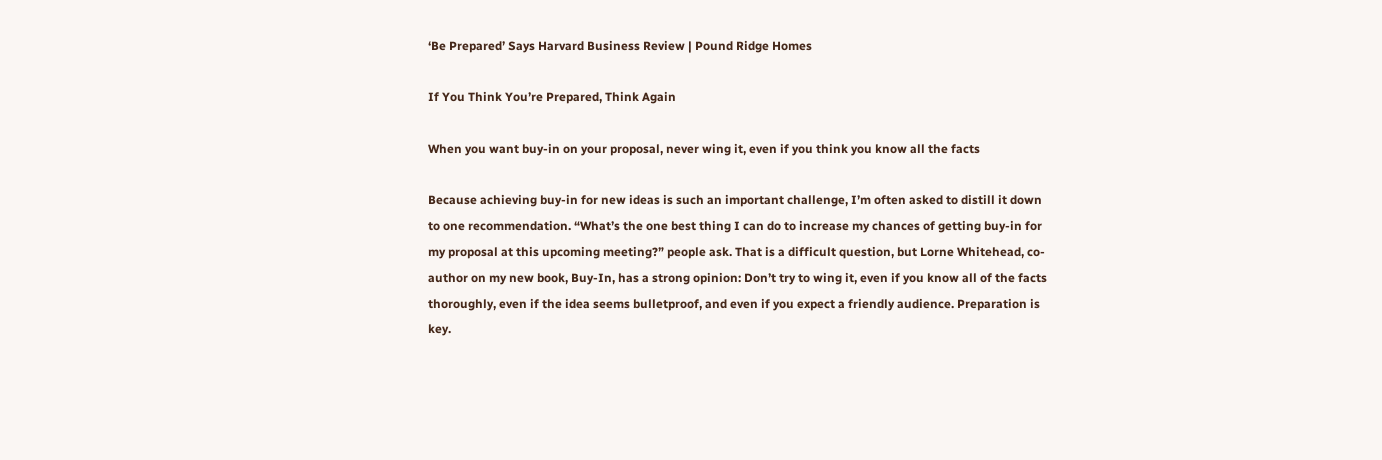‘Be Prepared’ Says Harvard Business Review | Pound Ridge Homes

If You Think You’re Prepared, Think Again

When you want buy-in on your proposal, never wing it, even if you think you know all the facts

Because achieving buy-in for new ideas is such an important challenge, I’m often asked to distill it down to one recommendation. “What’s the one best thing I can do to increase my chances of getting buy-in for my proposal at this upcoming meeting?” people ask. That is a difficult question, but Lorne Whitehead, co-author on my new book, Buy-In, has a strong opinion: Don’t try to wing it, even if you know all of the facts thoroughly, even if the idea seems bulletproof, and even if you expect a friendly audience. Preparation is key.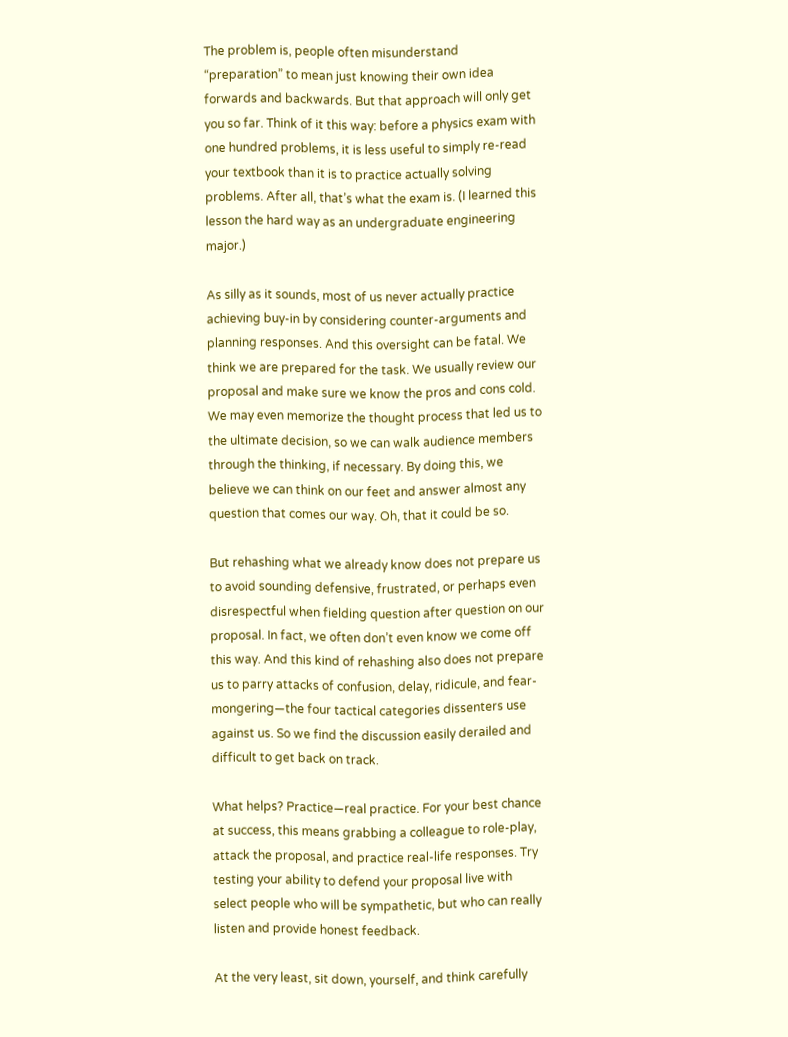The problem is, people often misunderstand “preparation” to mean just knowing their own idea forwards and backwards. But that approach will only get you so far. Think of it this way: before a physics exam with one hundred problems, it is less useful to simply re-read your textbook than it is to practice actually solving problems. After all, that’s what the exam is. (I learned this lesson the hard way as an undergraduate engineering major.)

As silly as it sounds, most of us never actually practice achieving buy-in by considering counter-arguments and planning responses. And this oversight can be fatal. We think we are prepared for the task. We usually review our proposal and make sure we know the pros and cons cold. We may even memorize the thought process that led us to the ultimate decision, so we can walk audience members through the thinking, if necessary. By doing this, we believe we can think on our feet and answer almost any question that comes our way. Oh, that it could be so.

But rehashing what we already know does not prepare us to avoid sounding defensive, frustrated, or perhaps even disrespectful when fielding question after question on our proposal. In fact, we often don’t even know we come off this way. And this kind of rehashing also does not prepare us to parry attacks of confusion, delay, ridicule, and fear-mongering—the four tactical categories dissenters use against us. So we find the discussion easily derailed and difficult to get back on track.

What helps? Practice—real practice. For your best chance at success, this means grabbing a colleague to role-play, attack the proposal, and practice real-life responses. Try testing your ability to defend your proposal live with select people who will be sympathetic, but who can really listen and provide honest feedback.

At the very least, sit down, yourself, and think carefully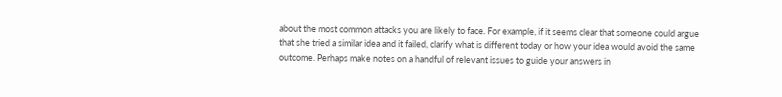about the most common attacks you are likely to face. For example, if it seems clear that someone could argue that she tried a similar idea and it failed, clarify what is different today or how your idea would avoid the same outcome. Perhaps make notes on a handful of relevant issues to guide your answers in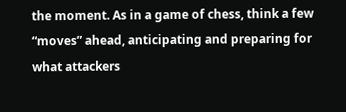the moment. As in a game of chess, think a few “moves” ahead, anticipating and preparing for what attackers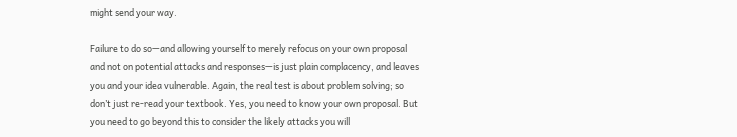might send your way.

Failure to do so—and allowing yourself to merely refocus on your own proposal and not on potential attacks and responses—is just plain complacency, and leaves you and your idea vulnerable. Again, the real test is about problem solving; so don’t just re-read your textbook. Yes, you need to know your own proposal. But you need to go beyond this to consider the likely attacks you will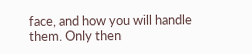face, and how you will handle them. Only then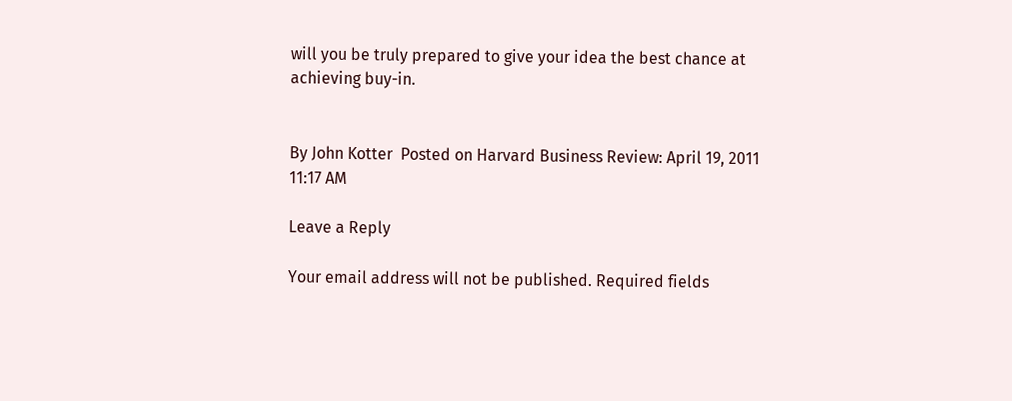will you be truly prepared to give your idea the best chance at achieving buy-in.


By John Kotter  Posted on Harvard Business Review: April 19, 2011 11:17 AM

Leave a Reply

Your email address will not be published. Required fields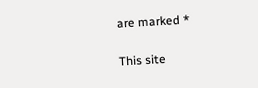are marked *

This site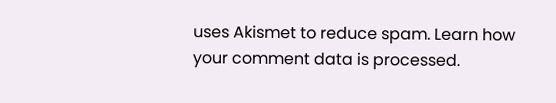uses Akismet to reduce spam. Learn how your comment data is processed.